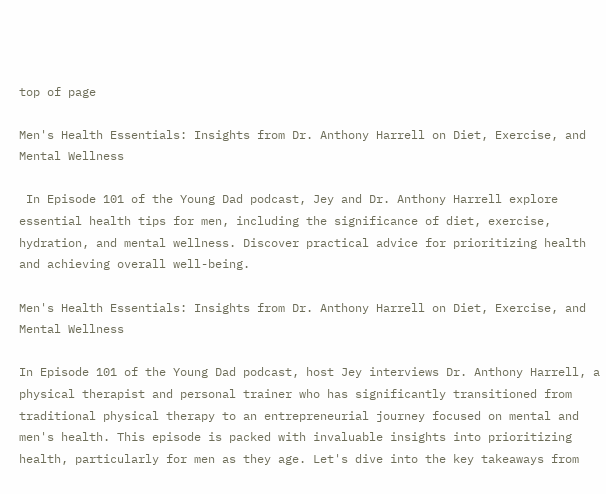top of page

Men's Health Essentials: Insights from Dr. Anthony Harrell on Diet, Exercise, and Mental Wellness

 In Episode 101 of the Young Dad podcast, Jey and Dr. Anthony Harrell explore essential health tips for men, including the significance of diet, exercise, hydration, and mental wellness. Discover practical advice for prioritizing health and achieving overall well-being.

Men's Health Essentials: Insights from Dr. Anthony Harrell on Diet, Exercise, and Mental Wellness

In Episode 101 of the Young Dad podcast, host Jey interviews Dr. Anthony Harrell, a physical therapist and personal trainer who has significantly transitioned from traditional physical therapy to an entrepreneurial journey focused on mental and men's health. This episode is packed with invaluable insights into prioritizing health, particularly for men as they age. Let's dive into the key takeaways from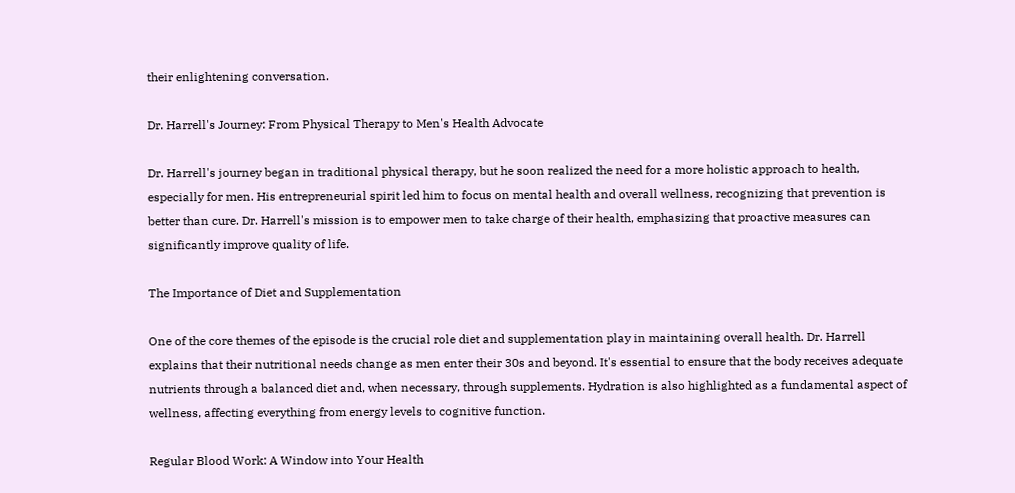their enlightening conversation.

Dr. Harrell's Journey: From Physical Therapy to Men's Health Advocate

Dr. Harrell's journey began in traditional physical therapy, but he soon realized the need for a more holistic approach to health, especially for men. His entrepreneurial spirit led him to focus on mental health and overall wellness, recognizing that prevention is better than cure. Dr. Harrell's mission is to empower men to take charge of their health, emphasizing that proactive measures can significantly improve quality of life.

The Importance of Diet and Supplementation

One of the core themes of the episode is the crucial role diet and supplementation play in maintaining overall health. Dr. Harrell explains that their nutritional needs change as men enter their 30s and beyond. It's essential to ensure that the body receives adequate nutrients through a balanced diet and, when necessary, through supplements. Hydration is also highlighted as a fundamental aspect of wellness, affecting everything from energy levels to cognitive function.

Regular Blood Work: A Window into Your Health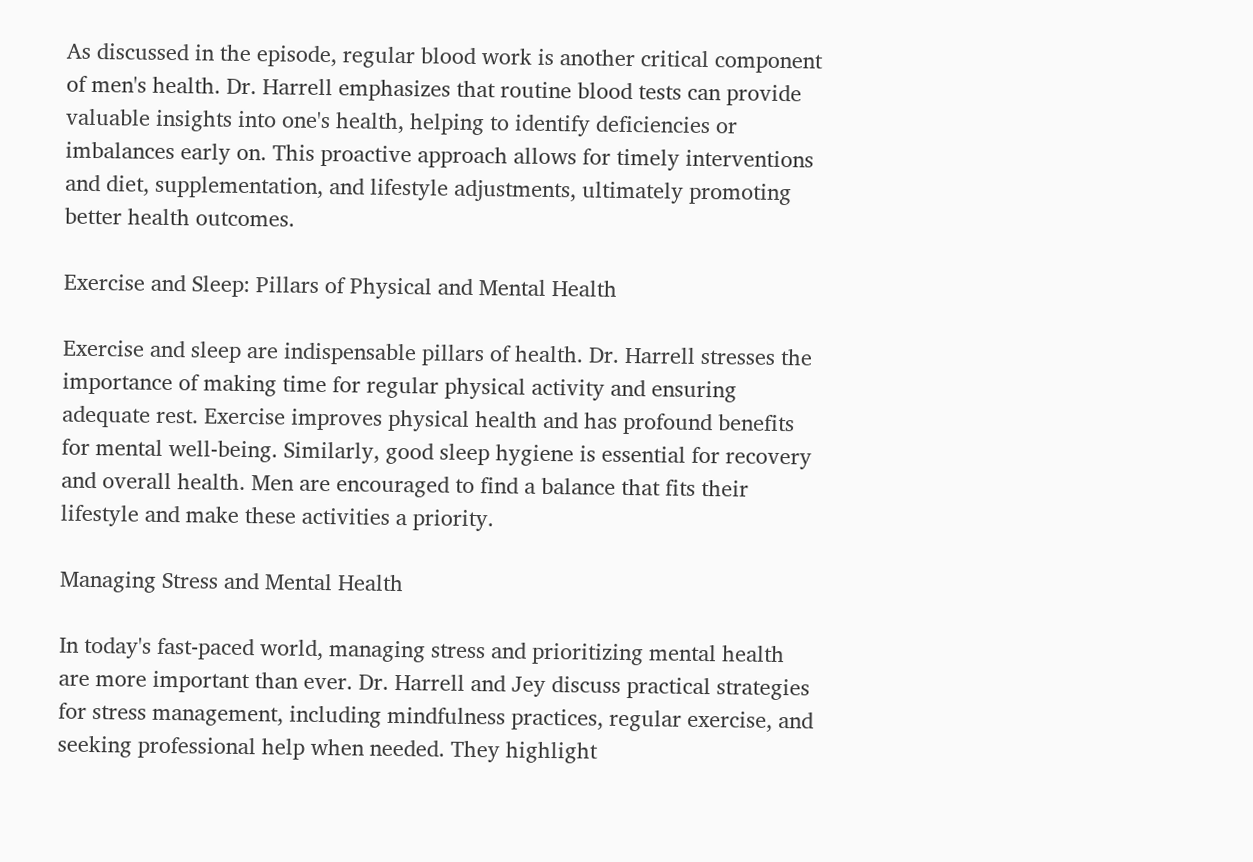As discussed in the episode, regular blood work is another critical component of men's health. Dr. Harrell emphasizes that routine blood tests can provide valuable insights into one's health, helping to identify deficiencies or imbalances early on. This proactive approach allows for timely interventions and diet, supplementation, and lifestyle adjustments, ultimately promoting better health outcomes.

Exercise and Sleep: Pillars of Physical and Mental Health

Exercise and sleep are indispensable pillars of health. Dr. Harrell stresses the importance of making time for regular physical activity and ensuring adequate rest. Exercise improves physical health and has profound benefits for mental well-being. Similarly, good sleep hygiene is essential for recovery and overall health. Men are encouraged to find a balance that fits their lifestyle and make these activities a priority.

Managing Stress and Mental Health

In today's fast-paced world, managing stress and prioritizing mental health are more important than ever. Dr. Harrell and Jey discuss practical strategies for stress management, including mindfulness practices, regular exercise, and seeking professional help when needed. They highlight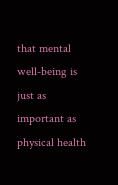that mental well-being is just as important as physical health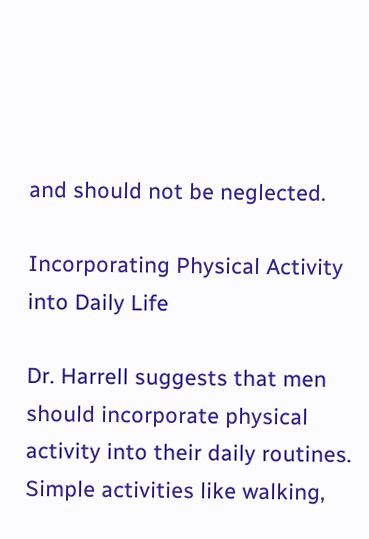and should not be neglected.

Incorporating Physical Activity into Daily Life

Dr. Harrell suggests that men should incorporate physical activity into their daily routines. Simple activities like walking,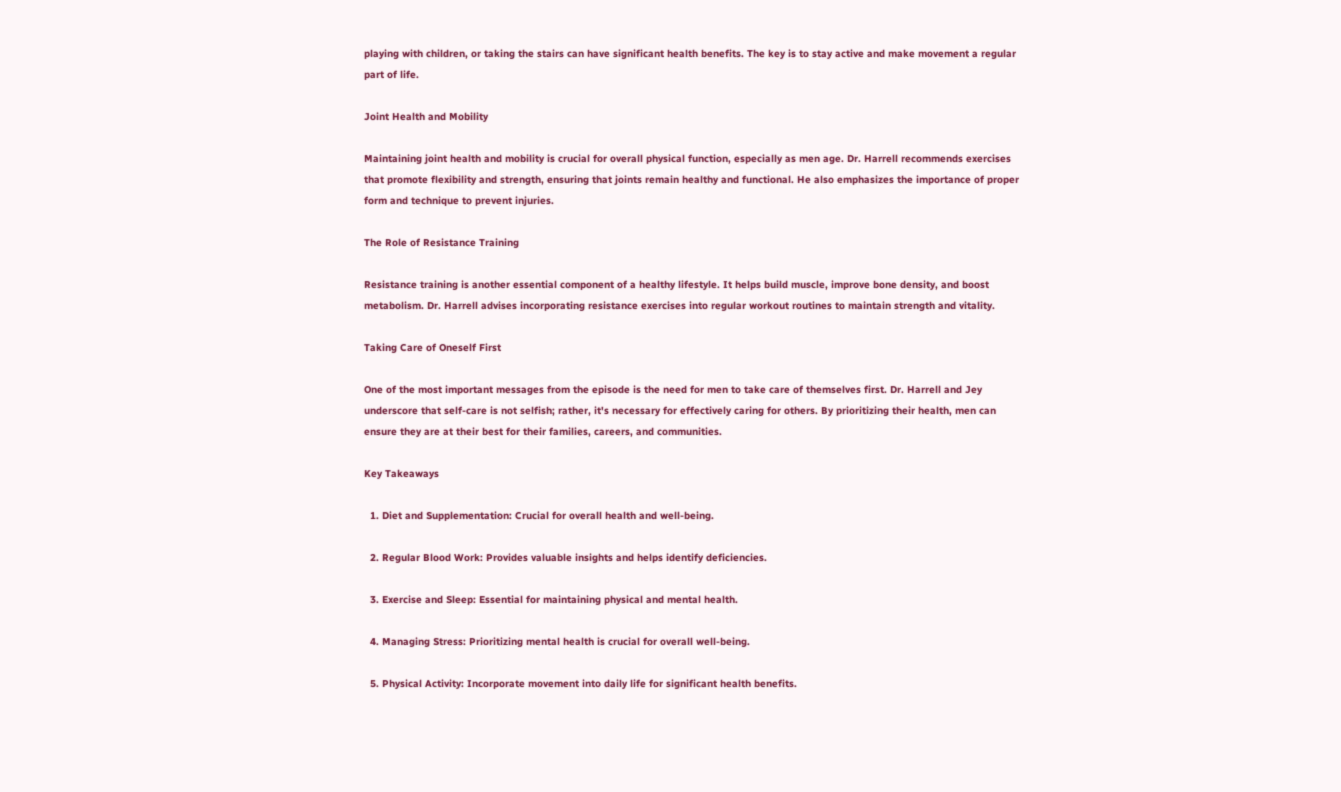playing with children, or taking the stairs can have significant health benefits. The key is to stay active and make movement a regular part of life.

Joint Health and Mobility

Maintaining joint health and mobility is crucial for overall physical function, especially as men age. Dr. Harrell recommends exercises that promote flexibility and strength, ensuring that joints remain healthy and functional. He also emphasizes the importance of proper form and technique to prevent injuries.

The Role of Resistance Training

Resistance training is another essential component of a healthy lifestyle. It helps build muscle, improve bone density, and boost metabolism. Dr. Harrell advises incorporating resistance exercises into regular workout routines to maintain strength and vitality.

Taking Care of Oneself First

One of the most important messages from the episode is the need for men to take care of themselves first. Dr. Harrell and Jey underscore that self-care is not selfish; rather, it's necessary for effectively caring for others. By prioritizing their health, men can ensure they are at their best for their families, careers, and communities.

Key Takeaways

  1. Diet and Supplementation: Crucial for overall health and well-being.

  2. Regular Blood Work: Provides valuable insights and helps identify deficiencies.

  3. Exercise and Sleep: Essential for maintaining physical and mental health.

  4. Managing Stress: Prioritizing mental health is crucial for overall well-being.

  5. Physical Activity: Incorporate movement into daily life for significant health benefits.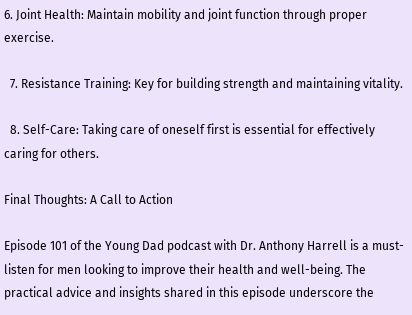6. Joint Health: Maintain mobility and joint function through proper exercise.

  7. Resistance Training: Key for building strength and maintaining vitality.

  8. Self-Care: Taking care of oneself first is essential for effectively caring for others.

Final Thoughts: A Call to Action

Episode 101 of the Young Dad podcast with Dr. Anthony Harrell is a must-listen for men looking to improve their health and well-being. The practical advice and insights shared in this episode underscore the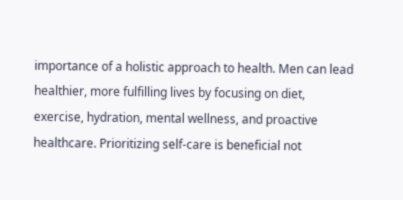importance of a holistic approach to health. Men can lead healthier, more fulfilling lives by focusing on diet, exercise, hydration, mental wellness, and proactive healthcare. Prioritizing self-care is beneficial not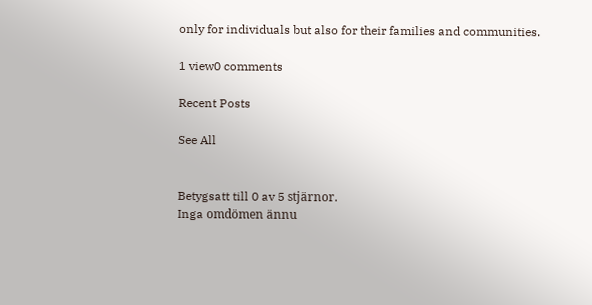only for individuals but also for their families and communities.

1 view0 comments

Recent Posts

See All


Betygsatt till 0 av 5 stjärnor.
Inga omdömen ännu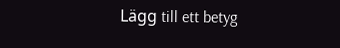Lägg till ett betyg